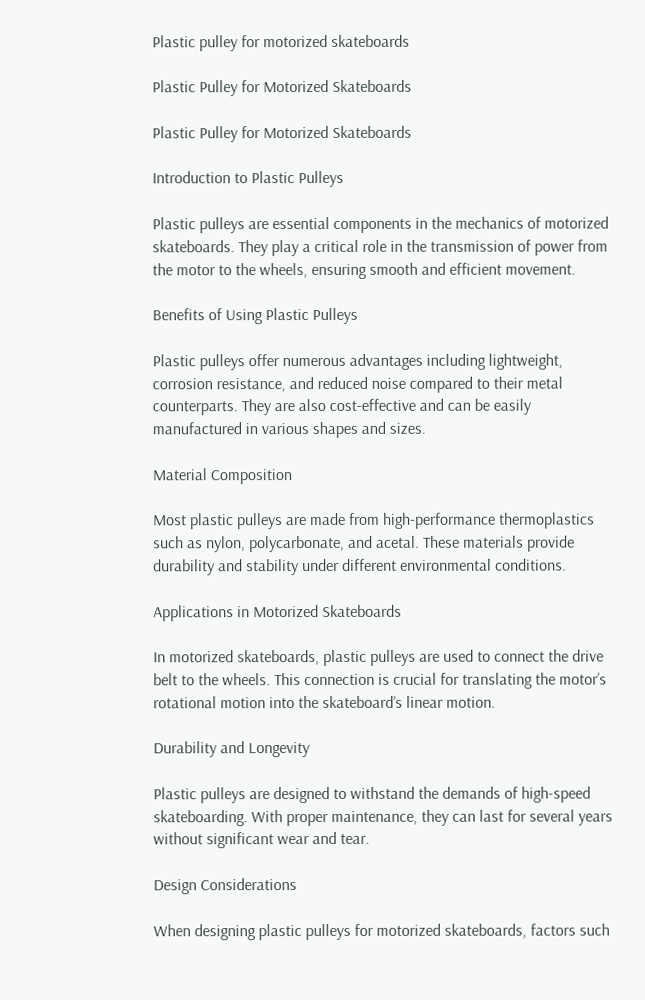Plastic pulley for motorized skateboards

Plastic Pulley for Motorized Skateboards

Plastic Pulley for Motorized Skateboards

Introduction to Plastic Pulleys

Plastic pulleys are essential components in the mechanics of motorized skateboards. They play a critical role in the transmission of power from the motor to the wheels, ensuring smooth and efficient movement.

Benefits of Using Plastic Pulleys

Plastic pulleys offer numerous advantages including lightweight, corrosion resistance, and reduced noise compared to their metal counterparts. They are also cost-effective and can be easily manufactured in various shapes and sizes.

Material Composition

Most plastic pulleys are made from high-performance thermoplastics such as nylon, polycarbonate, and acetal. These materials provide durability and stability under different environmental conditions.

Applications in Motorized Skateboards

In motorized skateboards, plastic pulleys are used to connect the drive belt to the wheels. This connection is crucial for translating the motor’s rotational motion into the skateboard’s linear motion.

Durability and Longevity

Plastic pulleys are designed to withstand the demands of high-speed skateboarding. With proper maintenance, they can last for several years without significant wear and tear.

Design Considerations

When designing plastic pulleys for motorized skateboards, factors such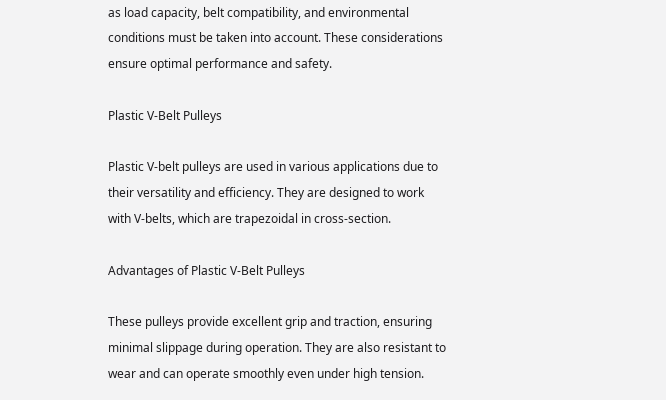as load capacity, belt compatibility, and environmental conditions must be taken into account. These considerations ensure optimal performance and safety.

Plastic V-Belt Pulleys

Plastic V-belt pulleys are used in various applications due to their versatility and efficiency. They are designed to work with V-belts, which are trapezoidal in cross-section.

Advantages of Plastic V-Belt Pulleys

These pulleys provide excellent grip and traction, ensuring minimal slippage during operation. They are also resistant to wear and can operate smoothly even under high tension.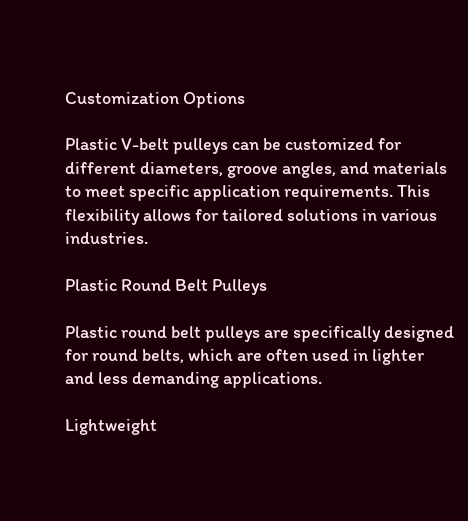Customization Options

Plastic V-belt pulleys can be customized for different diameters, groove angles, and materials to meet specific application requirements. This flexibility allows for tailored solutions in various industries.

Plastic Round Belt Pulleys

Plastic round belt pulleys are specifically designed for round belts, which are often used in lighter and less demanding applications.

Lightweight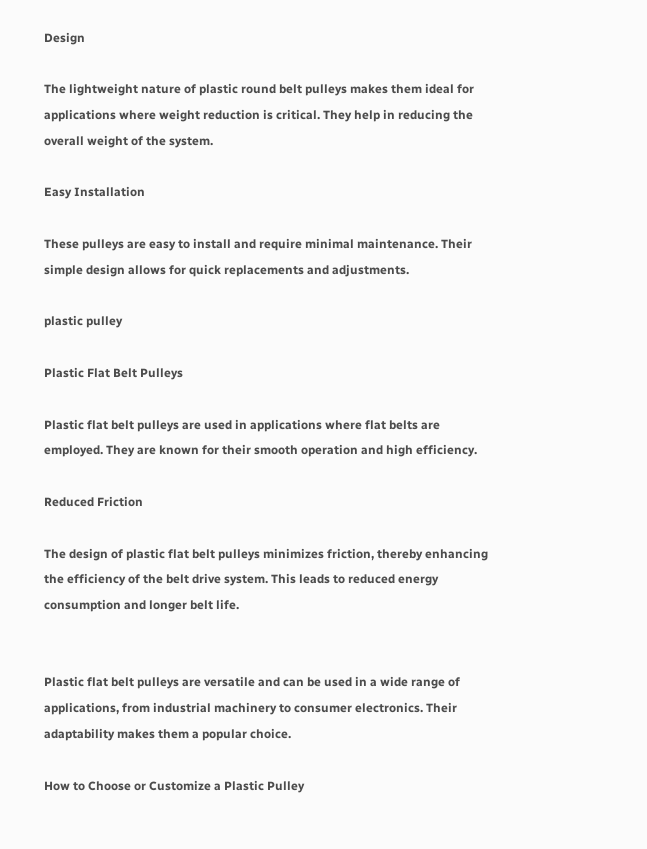Design

The lightweight nature of plastic round belt pulleys makes them ideal for applications where weight reduction is critical. They help in reducing the overall weight of the system.

Easy Installation

These pulleys are easy to install and require minimal maintenance. Their simple design allows for quick replacements and adjustments.

plastic pulley

Plastic Flat Belt Pulleys

Plastic flat belt pulleys are used in applications where flat belts are employed. They are known for their smooth operation and high efficiency.

Reduced Friction

The design of plastic flat belt pulleys minimizes friction, thereby enhancing the efficiency of the belt drive system. This leads to reduced energy consumption and longer belt life.


Plastic flat belt pulleys are versatile and can be used in a wide range of applications, from industrial machinery to consumer electronics. Their adaptability makes them a popular choice.

How to Choose or Customize a Plastic Pulley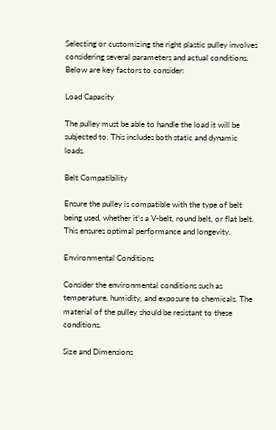Selecting or customizing the right plastic pulley involves considering several parameters and actual conditions. Below are key factors to consider:

Load Capacity

The pulley must be able to handle the load it will be subjected to. This includes both static and dynamic loads.

Belt Compatibility

Ensure the pulley is compatible with the type of belt being used, whether it’s a V-belt, round belt, or flat belt. This ensures optimal performance and longevity.

Environmental Conditions

Consider the environmental conditions such as temperature, humidity, and exposure to chemicals. The material of the pulley should be resistant to these conditions.

Size and Dimensions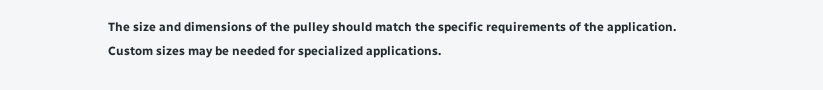The size and dimensions of the pulley should match the specific requirements of the application. Custom sizes may be needed for specialized applications.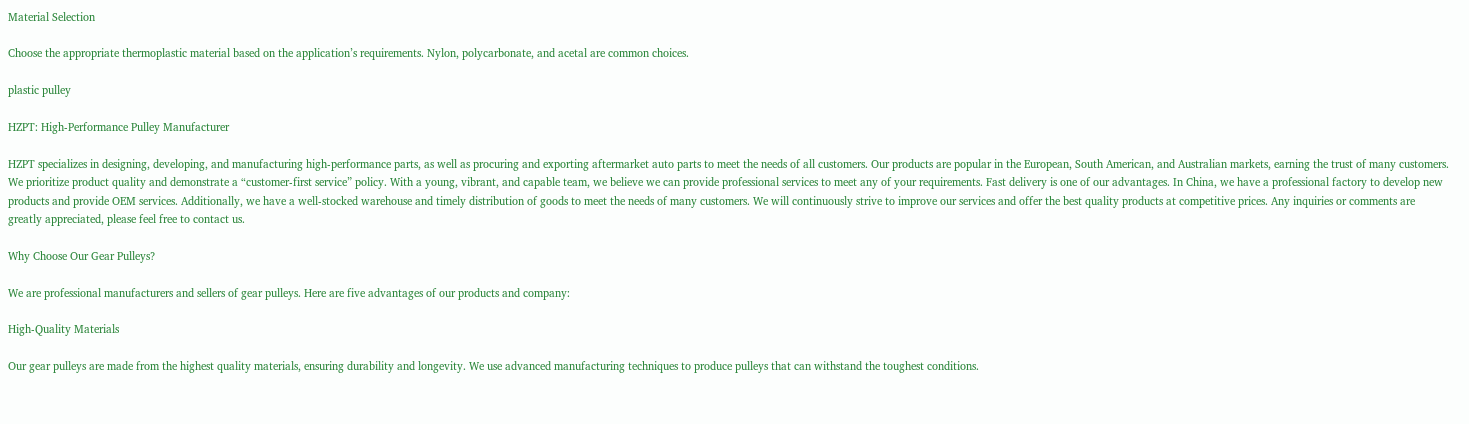Material Selection

Choose the appropriate thermoplastic material based on the application’s requirements. Nylon, polycarbonate, and acetal are common choices.

plastic pulley

HZPT: High-Performance Pulley Manufacturer

HZPT specializes in designing, developing, and manufacturing high-performance parts, as well as procuring and exporting aftermarket auto parts to meet the needs of all customers. Our products are popular in the European, South American, and Australian markets, earning the trust of many customers. We prioritize product quality and demonstrate a “customer-first service” policy. With a young, vibrant, and capable team, we believe we can provide professional services to meet any of your requirements. Fast delivery is one of our advantages. In China, we have a professional factory to develop new products and provide OEM services. Additionally, we have a well-stocked warehouse and timely distribution of goods to meet the needs of many customers. We will continuously strive to improve our services and offer the best quality products at competitive prices. Any inquiries or comments are greatly appreciated, please feel free to contact us.

Why Choose Our Gear Pulleys?

We are professional manufacturers and sellers of gear pulleys. Here are five advantages of our products and company:

High-Quality Materials

Our gear pulleys are made from the highest quality materials, ensuring durability and longevity. We use advanced manufacturing techniques to produce pulleys that can withstand the toughest conditions.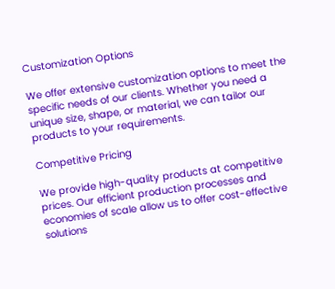Customization Options

We offer extensive customization options to meet the specific needs of our clients. Whether you need a unique size, shape, or material, we can tailor our products to your requirements.

Competitive Pricing

We provide high-quality products at competitive prices. Our efficient production processes and economies of scale allow us to offer cost-effective solutions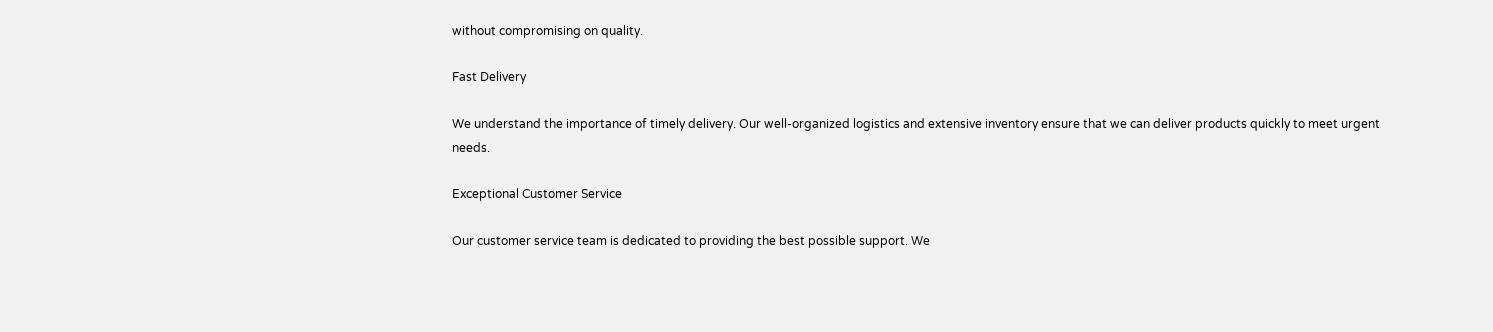without compromising on quality.

Fast Delivery

We understand the importance of timely delivery. Our well-organized logistics and extensive inventory ensure that we can deliver products quickly to meet urgent needs.

Exceptional Customer Service

Our customer service team is dedicated to providing the best possible support. We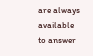are always available to answer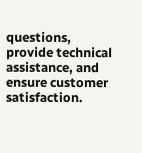questions, provide technical assistance, and ensure customer satisfaction.